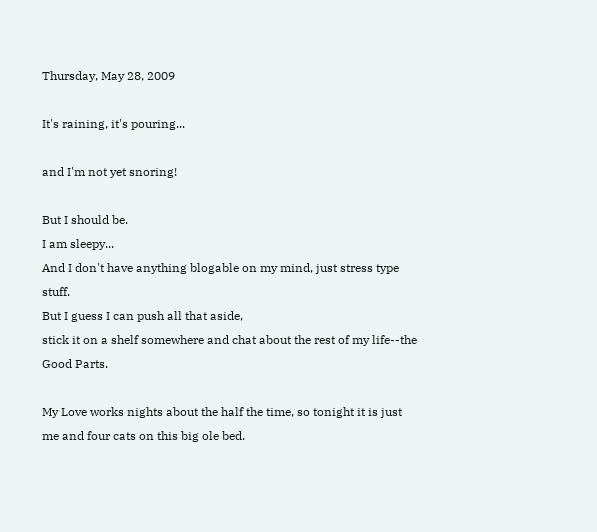Thursday, May 28, 2009

It's raining, it's pouring...

and I'm not yet snoring!

But I should be.
I am sleepy...
And I don't have anything blogable on my mind, just stress type stuff.
But I guess I can push all that aside,
stick it on a shelf somewhere and chat about the rest of my life--the Good Parts.

My Love works nights about the half the time, so tonight it is just me and four cats on this big ole bed.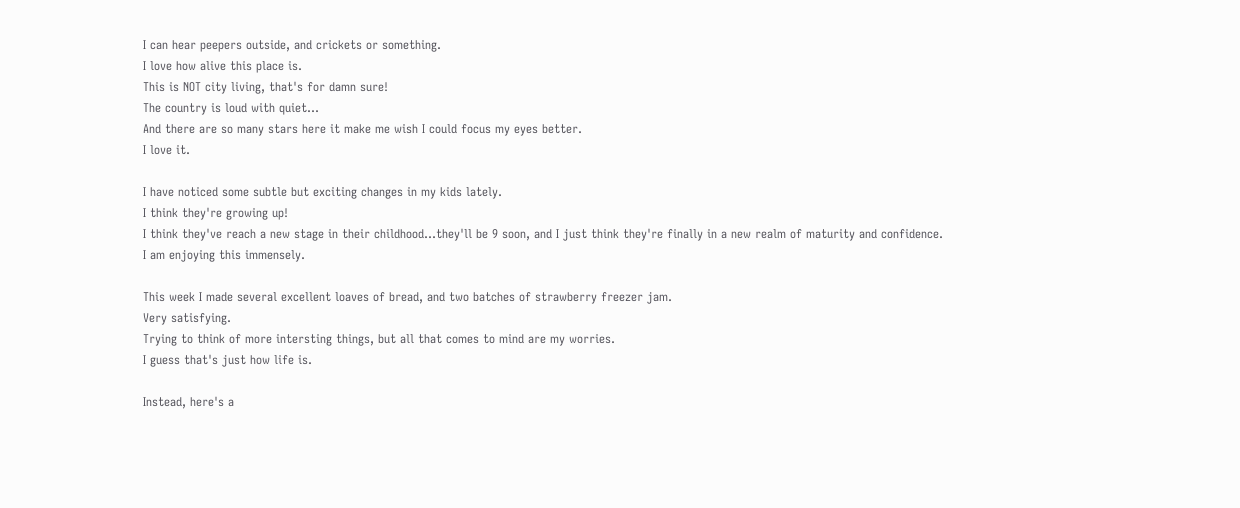I can hear peepers outside, and crickets or something.
I love how alive this place is.
This is NOT city living, that's for damn sure!
The country is loud with quiet...
And there are so many stars here it make me wish I could focus my eyes better.
I love it.

I have noticed some subtle but exciting changes in my kids lately.
I think they're growing up!
I think they've reach a new stage in their childhood...they'll be 9 soon, and I just think they're finally in a new realm of maturity and confidence.
I am enjoying this immensely.

This week I made several excellent loaves of bread, and two batches of strawberry freezer jam.
Very satisfying.
Trying to think of more intersting things, but all that comes to mind are my worries.
I guess that's just how life is.

Instead, here's a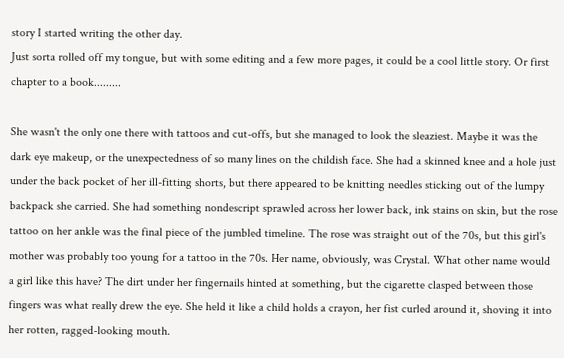story I started writing the other day.
Just sorta rolled off my tongue, but with some editing and a few more pages, it could be a cool little story. Or first chapter to a book.........

She wasn't the only one there with tattoos and cut-offs, but she managed to look the sleaziest. Maybe it was the dark eye makeup, or the unexpectedness of so many lines on the childish face. She had a skinned knee and a hole just under the back pocket of her ill-fitting shorts, but there appeared to be knitting needles sticking out of the lumpy backpack she carried. She had something nondescript sprawled across her lower back, ink stains on skin, but the rose tattoo on her ankle was the final piece of the jumbled timeline. The rose was straight out of the 70s, but this girl's mother was probably too young for a tattoo in the 70s. Her name, obviously, was Crystal. What other name would a girl like this have? The dirt under her fingernails hinted at something, but the cigarette clasped between those fingers was what really drew the eye. She held it like a child holds a crayon, her fist curled around it, shoving it into her rotten, ragged-looking mouth.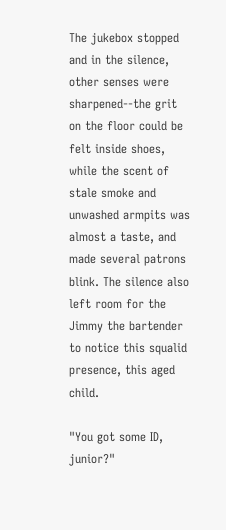The jukebox stopped and in the silence, other senses were sharpened--the grit on the floor could be felt inside shoes, while the scent of stale smoke and unwashed armpits was almost a taste, and made several patrons blink. The silence also left room for the Jimmy the bartender to notice this squalid presence, this aged child.

"You got some ID, junior?"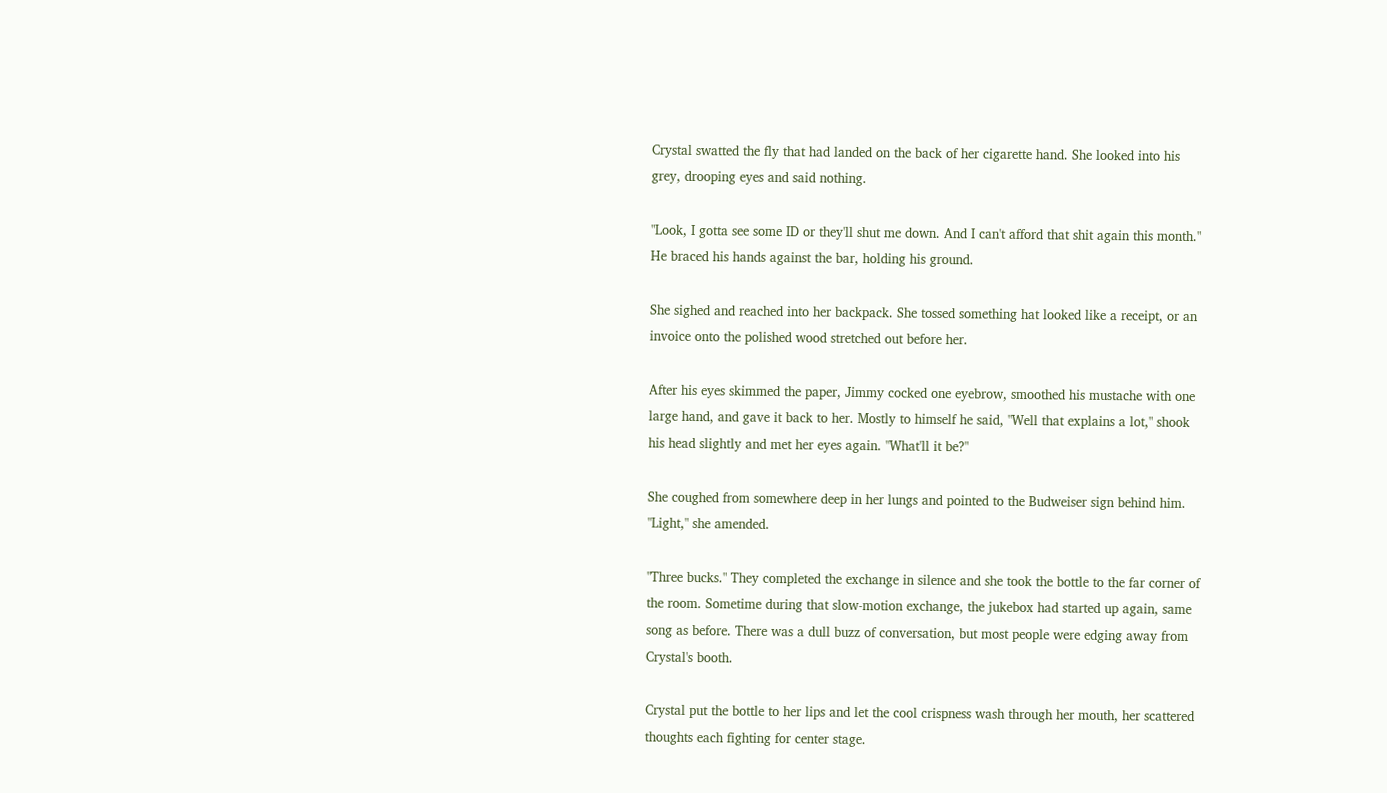Crystal swatted the fly that had landed on the back of her cigarette hand. She looked into his grey, drooping eyes and said nothing.

"Look, I gotta see some ID or they'll shut me down. And I can't afford that shit again this month." He braced his hands against the bar, holding his ground.

She sighed and reached into her backpack. She tossed something hat looked like a receipt, or an invoice onto the polished wood stretched out before her.

After his eyes skimmed the paper, Jimmy cocked one eyebrow, smoothed his mustache with one large hand, and gave it back to her. Mostly to himself he said, "Well that explains a lot," shook his head slightly and met her eyes again. "What'll it be?"

She coughed from somewhere deep in her lungs and pointed to the Budweiser sign behind him. "Light," she amended.

"Three bucks." They completed the exchange in silence and she took the bottle to the far corner of the room. Sometime during that slow-motion exchange, the jukebox had started up again, same song as before. There was a dull buzz of conversation, but most people were edging away from Crystal's booth.

Crystal put the bottle to her lips and let the cool crispness wash through her mouth, her scattered thoughts each fighting for center stage.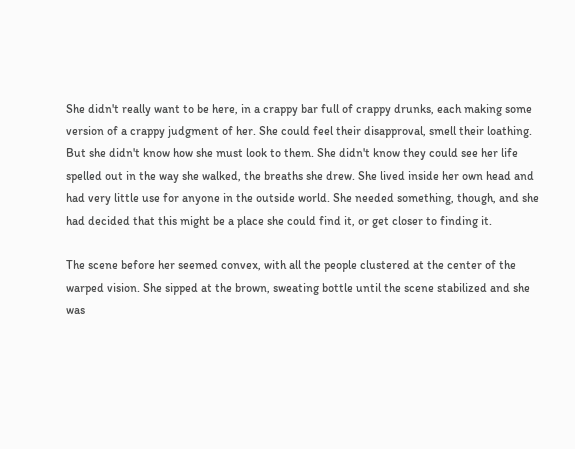She didn't really want to be here, in a crappy bar full of crappy drunks, each making some version of a crappy judgment of her. She could feel their disapproval, smell their loathing. But she didn't know how she must look to them. She didn't know they could see her life spelled out in the way she walked, the breaths she drew. She lived inside her own head and had very little use for anyone in the outside world. She needed something, though, and she had decided that this might be a place she could find it, or get closer to finding it.

The scene before her seemed convex, with all the people clustered at the center of the warped vision. She sipped at the brown, sweating bottle until the scene stabilized and she was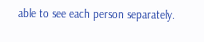able to see each person separately.